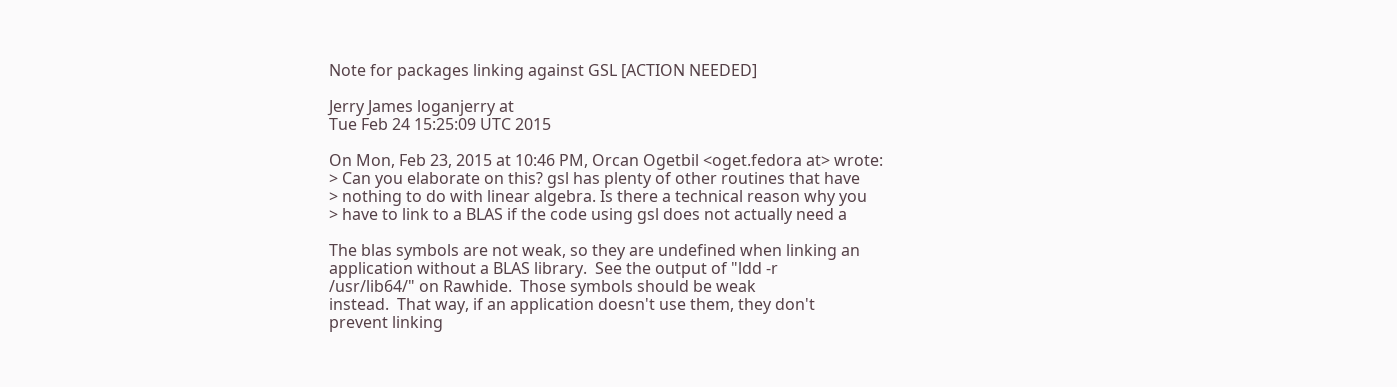Note for packages linking against GSL [ACTION NEEDED]

Jerry James loganjerry at
Tue Feb 24 15:25:09 UTC 2015

On Mon, Feb 23, 2015 at 10:46 PM, Orcan Ogetbil <oget.fedora at> wrote:
> Can you elaborate on this? gsl has plenty of other routines that have
> nothing to do with linear algebra. Is there a technical reason why you
> have to link to a BLAS if the code using gsl does not actually need a

The blas symbols are not weak, so they are undefined when linking an
application without a BLAS library.  See the output of "ldd -r
/usr/lib64/" on Rawhide.  Those symbols should be weak
instead.  That way, if an application doesn't use them, they don't
prevent linking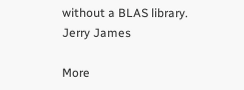without a BLAS library.
Jerry James

More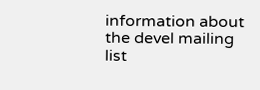information about the devel mailing list